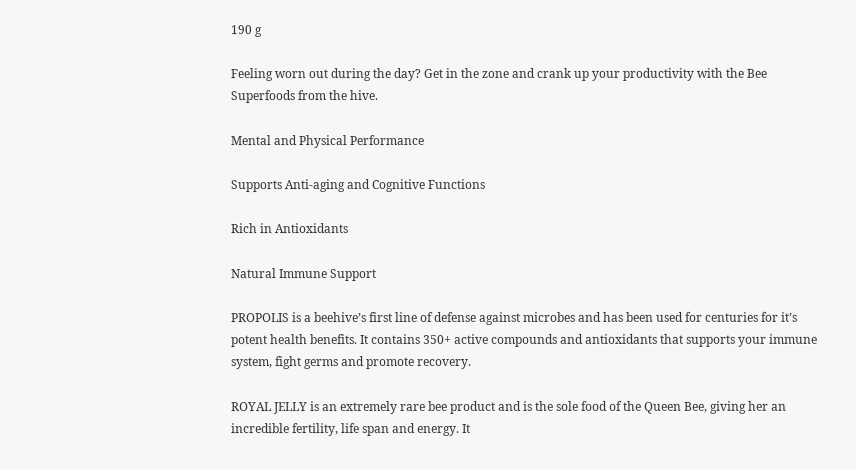190 g

Feeling worn out during the day? Get in the zone and crank up your productivity with the Bee Superfoods from the hive.

Mental and Physical Performance

Supports Anti-aging and Cognitive Functions

Rich in Antioxidants

Natural Immune Support

PROPOLIS is a beehive’s first line of defense against microbes and has been used for centuries for it’s potent health benefits. It contains 350+ active compounds and antioxidants that supports your immune system, fight germs and promote recovery.

ROYAL JELLY is an extremely rare bee product and is the sole food of the Queen Bee, giving her an incredible fertility, life span and energy. It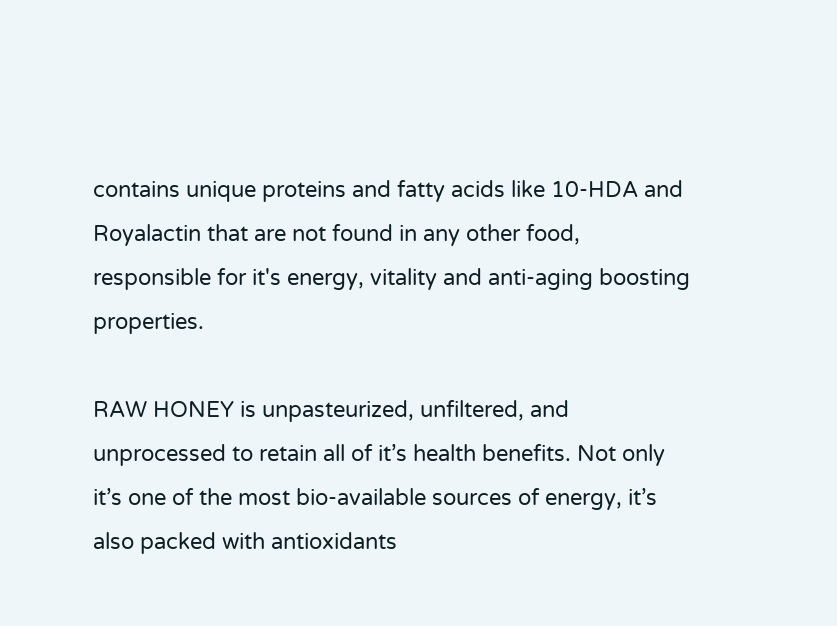contains unique proteins and fatty acids like 10-HDA and Royalactin that are not found in any other food, responsible for it's energy, vitality and anti-aging boosting properties.

RAW HONEY is unpasteurized, unfiltered, and unprocessed to retain all of it’s health benefits. Not only it’s one of the most bio-available sources of energy, it’s also packed with antioxidants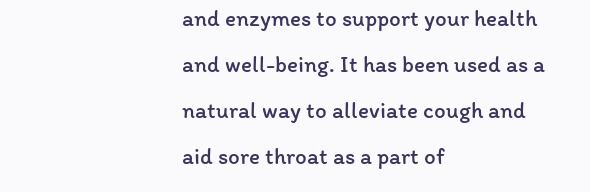and enzymes to support your health and well-being. It has been used as a natural way to alleviate cough and aid sore throat as a part of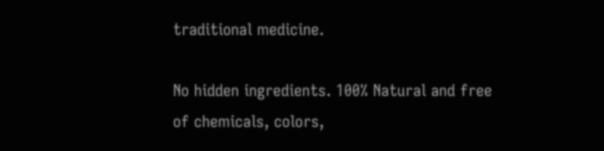traditional medicine.

No hidden ingredients. 100% Natural and free of chemicals, colors,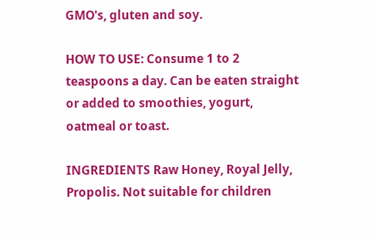GMO's, gluten and soy.

HOW TO USE: Consume 1 to 2 teaspoons a day. Can be eaten straight or added to smoothies, yogurt, oatmeal or toast.

INGREDIENTS Raw Honey, Royal Jelly, Propolis. Not suitable for children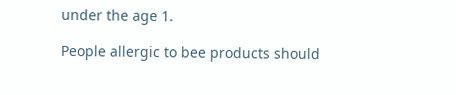under the age 1.

People allergic to bee products should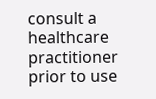consult a healthcare practitioner prior to use